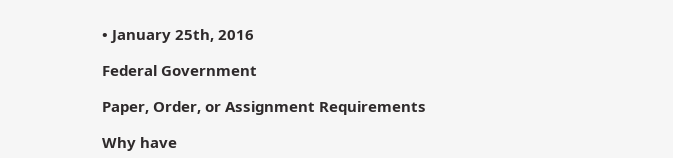• January 25th, 2016

Federal Government

Paper, Order, or Assignment Requirements

Why have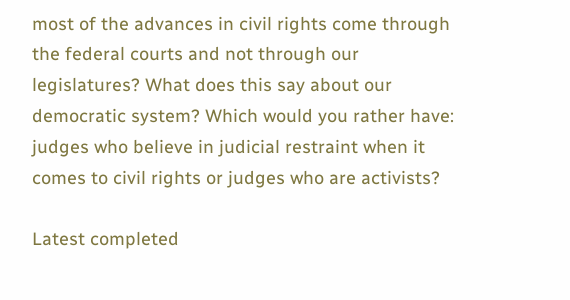most of the advances in civil rights come through the federal courts and not through our legislatures? What does this say about our democratic system? Which would you rather have: judges who believe in judicial restraint when it comes to civil rights or judges who are activists?

Latest completed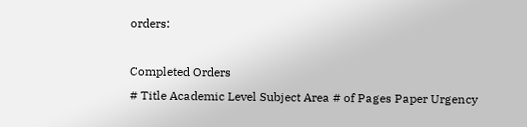orders:

Completed Orders
# Title Academic Level Subject Area # of Pages Paper Urgency